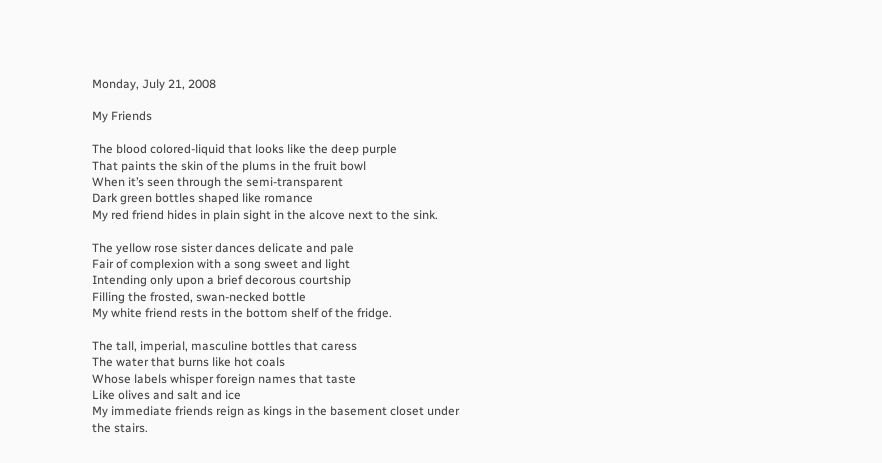Monday, July 21, 2008

My Friends

The blood colored-liquid that looks like the deep purple
That paints the skin of the plums in the fruit bowl
When it’s seen through the semi-transparent
Dark green bottles shaped like romance
My red friend hides in plain sight in the alcove next to the sink.

The yellow rose sister dances delicate and pale
Fair of complexion with a song sweet and light
Intending only upon a brief decorous courtship
Filling the frosted, swan-necked bottle
My white friend rests in the bottom shelf of the fridge.

The tall, imperial, masculine bottles that caress
The water that burns like hot coals
Whose labels whisper foreign names that taste
Like olives and salt and ice
My immediate friends reign as kings in the basement closet under the stairs.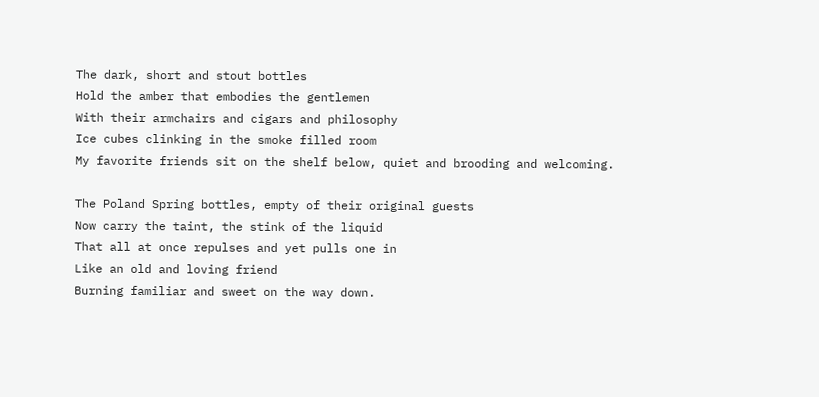The dark, short and stout bottles
Hold the amber that embodies the gentlemen
With their armchairs and cigars and philosophy
Ice cubes clinking in the smoke filled room
My favorite friends sit on the shelf below, quiet and brooding and welcoming.

The Poland Spring bottles, empty of their original guests
Now carry the taint, the stink of the liquid
That all at once repulses and yet pulls one in
Like an old and loving friend
Burning familiar and sweet on the way down.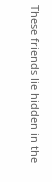These friends lie hidden in the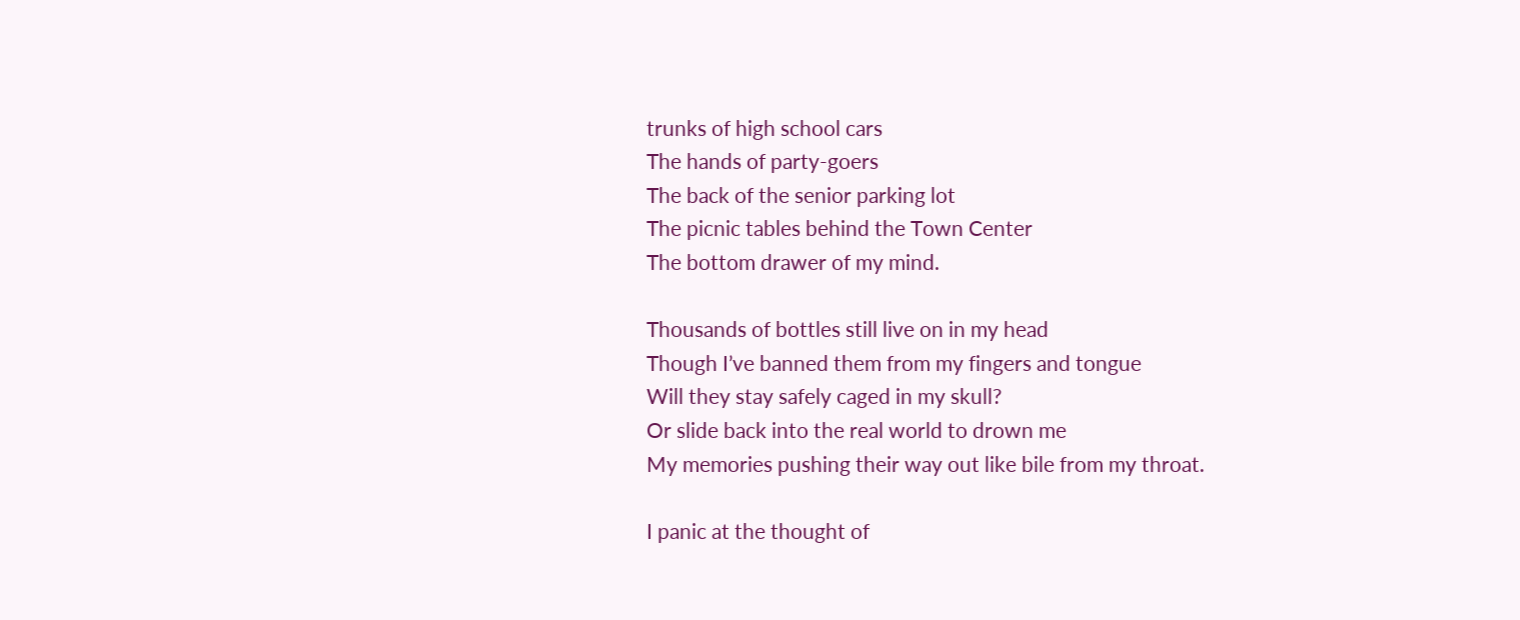trunks of high school cars
The hands of party-goers
The back of the senior parking lot
The picnic tables behind the Town Center
The bottom drawer of my mind.

Thousands of bottles still live on in my head
Though I’ve banned them from my fingers and tongue
Will they stay safely caged in my skull?
Or slide back into the real world to drown me
My memories pushing their way out like bile from my throat.

I panic at the thought of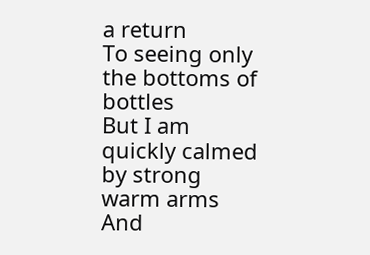a return
To seeing only the bottoms of bottles
But I am quickly calmed by strong warm arms
And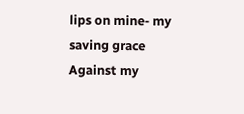lips on mine- my saving grace
Against my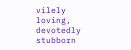vilely loving, devotedly stubborn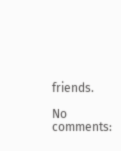friends.

No comments: